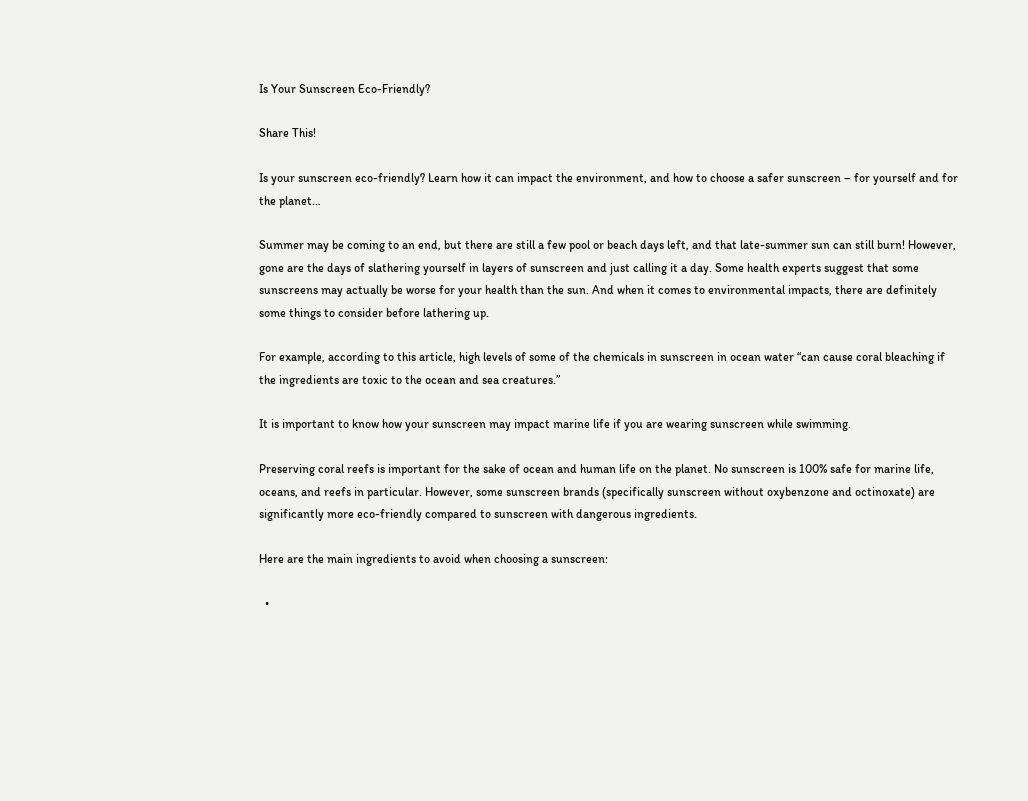Is Your Sunscreen Eco-Friendly?

Share This!

Is your sunscreen eco-friendly? Learn how it can impact the environment, and how to choose a safer sunscreen – for yourself and for the planet…

Summer may be coming to an end, but there are still a few pool or beach days left, and that late-summer sun can still burn! However, gone are the days of slathering yourself in layers of sunscreen and just calling it a day. Some health experts suggest that some sunscreens may actually be worse for your health than the sun. And when it comes to environmental impacts, there are definitely some things to consider before lathering up.

For example, according to this article, high levels of some of the chemicals in sunscreen in ocean water “can cause coral bleaching if the ingredients are toxic to the ocean and sea creatures.”

It is important to know how your sunscreen may impact marine life if you are wearing sunscreen while swimming.

Preserving coral reefs is important for the sake of ocean and human life on the planet. No sunscreen is 100% safe for marine life, oceans, and reefs in particular. However, some sunscreen brands (specifically sunscreen without oxybenzone and octinoxate) are significantly more eco-friendly compared to sunscreen with dangerous ingredients.

Here are the main ingredients to avoid when choosing a sunscreen:

  •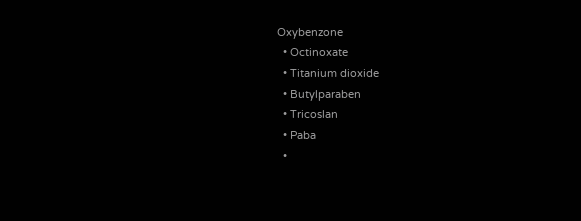Oxybenzone
  • Octinoxate
  • Titanium dioxide
  • Butylparaben
  • Tricoslan
  • Paba
  •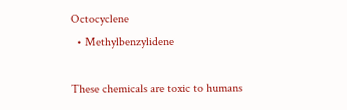Octocyclene
  • Methylbenzylidene

These chemicals are toxic to humans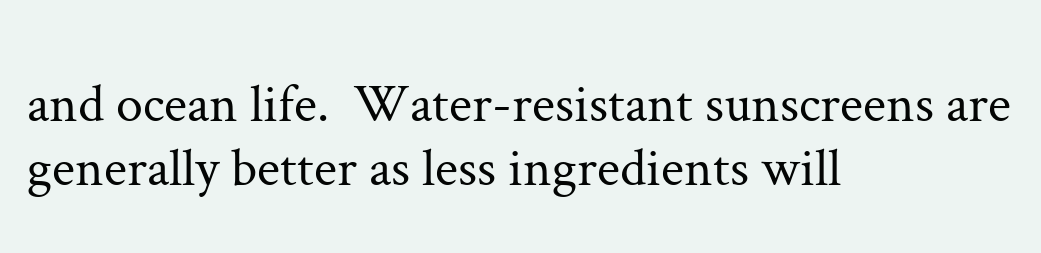and ocean life.  Water-resistant sunscreens are generally better as less ingredients will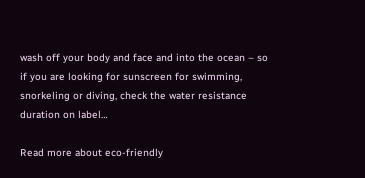wash off your body and face and into the ocean – so if you are looking for sunscreen for swimming, snorkeling or diving, check the water resistance duration on label…

Read more about eco-friendly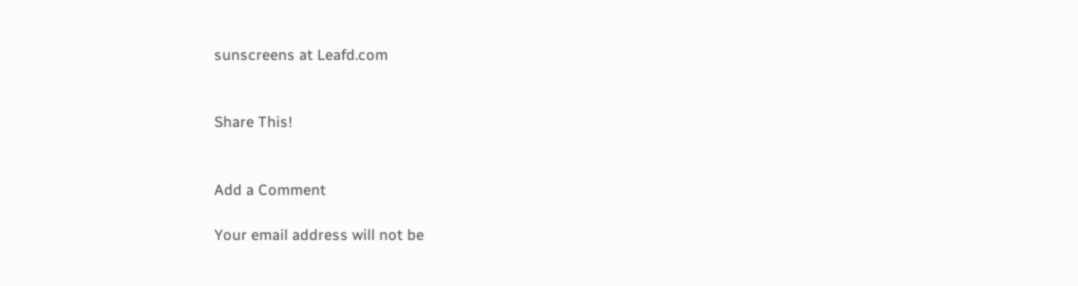sunscreens at Leafd.com


Share This!


Add a Comment

Your email address will not be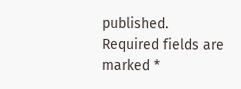published. Required fields are marked *